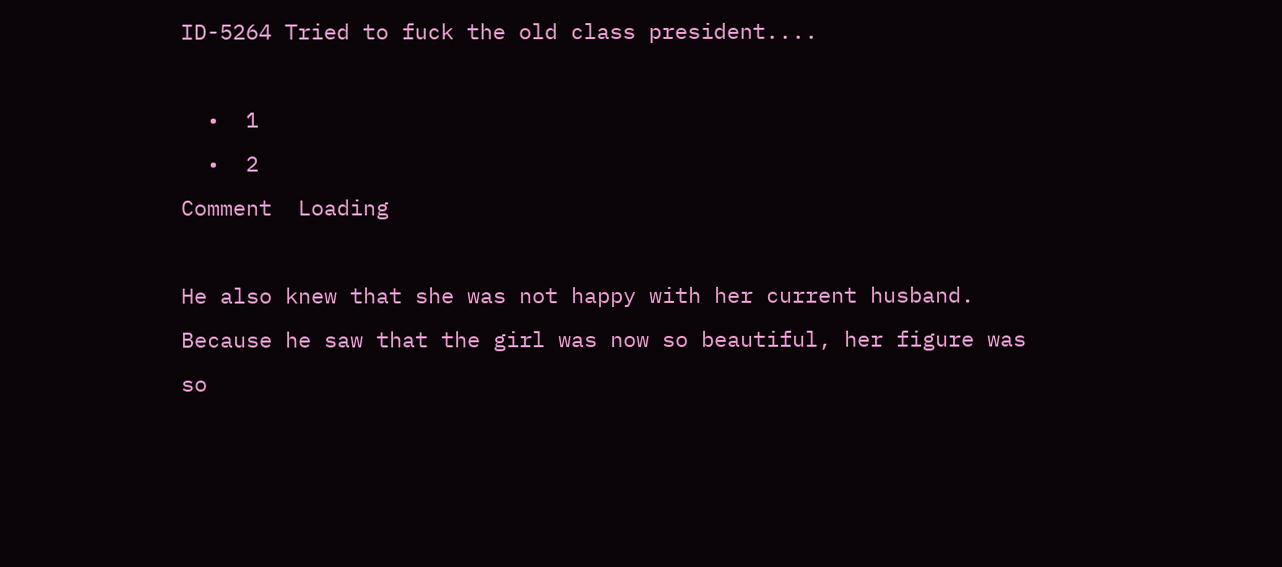ID-5264 Tried to fuck the old class president....

  •  1
  •  2
Comment  Loading

He also knew that she was not happy with her current husband. Because he saw that the girl was now so beautiful, her figure was so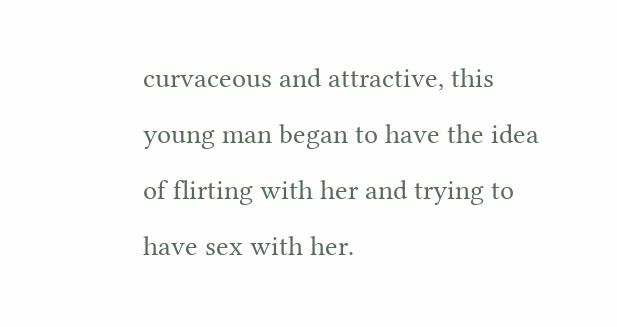curvaceous and attractive, this young man began to have the idea of flirting with her and trying to have sex with her.